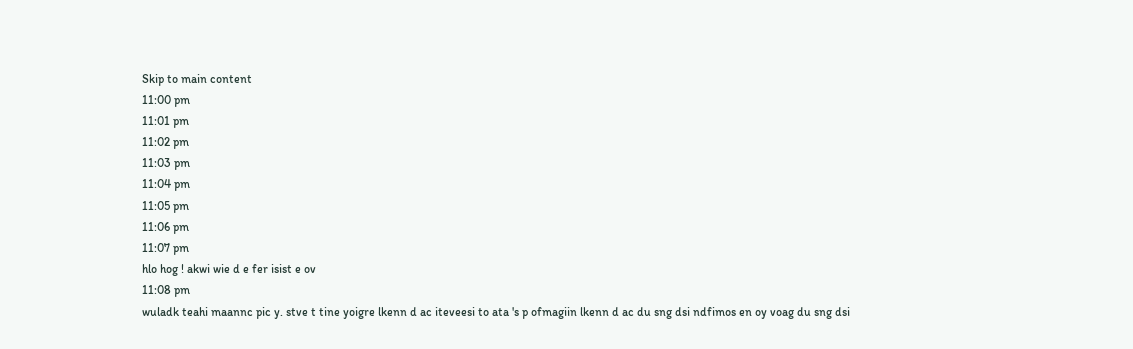Skip to main content
11:00 pm
11:01 pm
11:02 pm
11:03 pm
11:04 pm
11:05 pm
11:06 pm
11:07 pm
hlo hog ! akwi wie d e fer isist e ov
11:08 pm
wuladk teahi maannc pic y. stve t tine yoigre lkenn d ac iteveesi to ata 's p ofmagiin lkenn d ac du sng dsi ndfimos en oy voag du sng dsi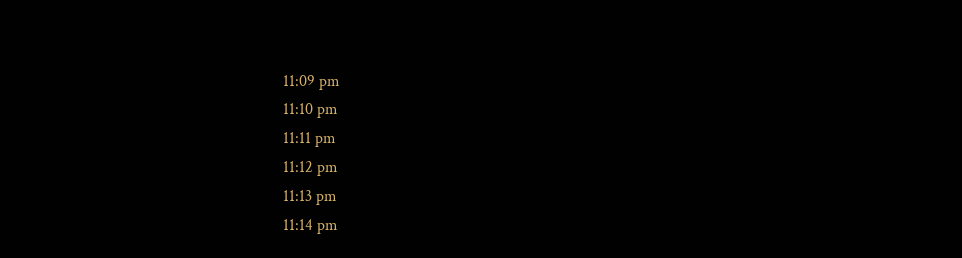11:09 pm
11:10 pm
11:11 pm
11:12 pm
11:13 pm
11:14 pm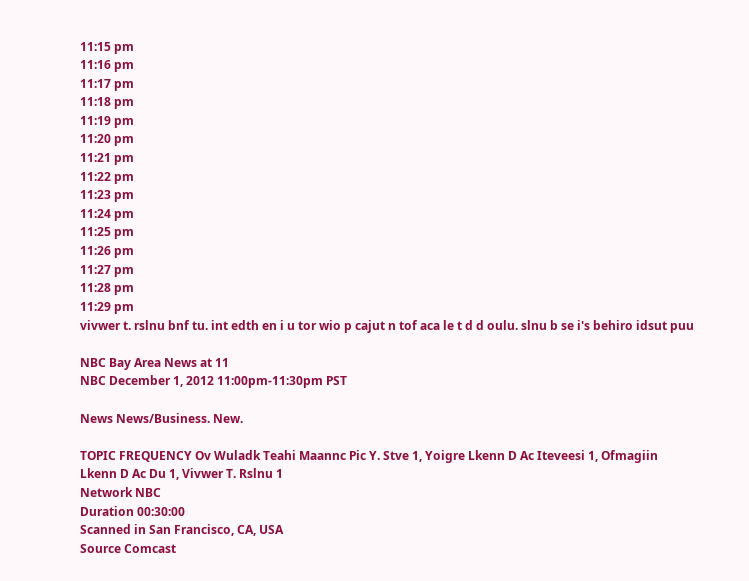11:15 pm
11:16 pm
11:17 pm
11:18 pm
11:19 pm
11:20 pm
11:21 pm
11:22 pm
11:23 pm
11:24 pm
11:25 pm
11:26 pm
11:27 pm
11:28 pm
11:29 pm
vivwer t. rslnu bnf tu. int edth en i u tor wio p cajut n tof aca le t d d oulu. slnu b se i's behiro idsut puu

NBC Bay Area News at 11
NBC December 1, 2012 11:00pm-11:30pm PST

News News/Business. New.

TOPIC FREQUENCY Ov Wuladk Teahi Maannc Pic Y. Stve 1, Yoigre Lkenn D Ac Iteveesi 1, Ofmagiin Lkenn D Ac Du 1, Vivwer T. Rslnu 1
Network NBC
Duration 00:30:00
Scanned in San Francisco, CA, USA
Source Comcast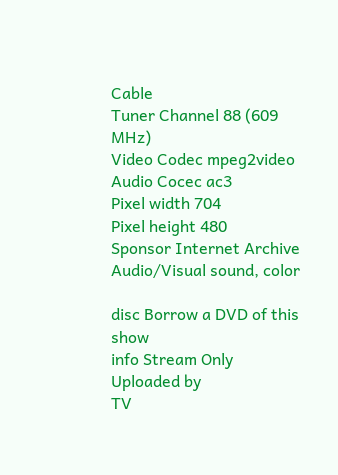Cable
Tuner Channel 88 (609 MHz)
Video Codec mpeg2video
Audio Cocec ac3
Pixel width 704
Pixel height 480
Sponsor Internet Archive
Audio/Visual sound, color

disc Borrow a DVD of this show
info Stream Only
Uploaded by
TV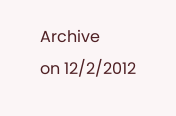Archive
on 12/2/2012